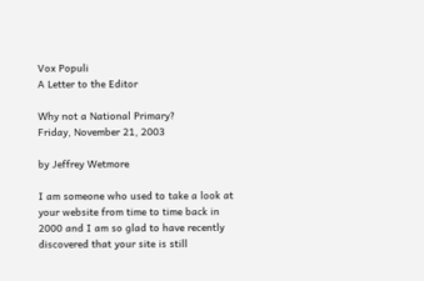Vox Populi
A Letter to the Editor

Why not a National Primary?
Friday, November 21, 2003

by Jeffrey Wetmore

I am someone who used to take a look at your website from time to time back in 2000 and I am so glad to have recently discovered that your site is still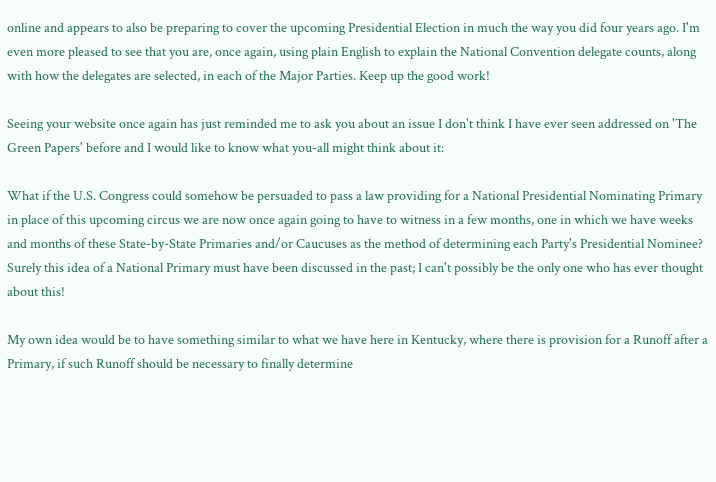online and appears to also be preparing to cover the upcoming Presidential Election in much the way you did four years ago. I'm even more pleased to see that you are, once again, using plain English to explain the National Convention delegate counts, along with how the delegates are selected, in each of the Major Parties. Keep up the good work!

Seeing your website once again has just reminded me to ask you about an issue I don't think I have ever seen addressed on 'The Green Papers' before and I would like to know what you-all might think about it:

What if the U.S. Congress could somehow be persuaded to pass a law providing for a National Presidential Nominating Primary in place of this upcoming circus we are now once again going to have to witness in a few months, one in which we have weeks and months of these State-by-State Primaries and/or Caucuses as the method of determining each Party's Presidential Nominee? Surely this idea of a National Primary must have been discussed in the past; I can't possibly be the only one who has ever thought about this!

My own idea would be to have something similar to what we have here in Kentucky, where there is provision for a Runoff after a Primary, if such Runoff should be necessary to finally determine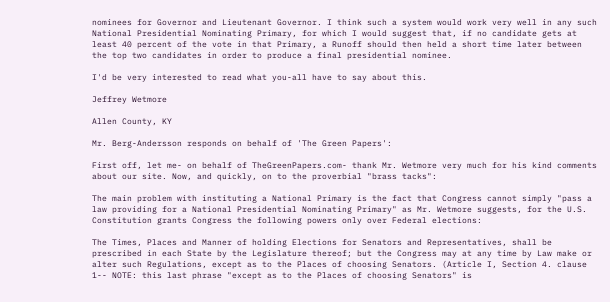nominees for Governor and Lieutenant Governor. I think such a system would work very well in any such National Presidential Nominating Primary, for which I would suggest that, if no candidate gets at least 40 percent of the vote in that Primary, a Runoff should then held a short time later between the top two candidates in order to produce a final presidential nominee.

I'd be very interested to read what you-all have to say about this.

Jeffrey Wetmore

Allen County, KY

Mr. Berg-Andersson responds on behalf of 'The Green Papers':

First off, let me- on behalf of TheGreenPapers.com- thank Mr. Wetmore very much for his kind comments about our site. Now, and quickly, on to the proverbial "brass tacks":

The main problem with instituting a National Primary is the fact that Congress cannot simply "pass a law providing for a National Presidential Nominating Primary" as Mr. Wetmore suggests, for the U.S. Constitution grants Congress the following powers only over Federal elections:

The Times, Places and Manner of holding Elections for Senators and Representatives, shall be prescribed in each State by the Legislature thereof; but the Congress may at any time by Law make or alter such Regulations, except as to the Places of choosing Senators. (Article I, Section 4. clause 1-- NOTE: this last phrase "except as to the Places of choosing Senators" is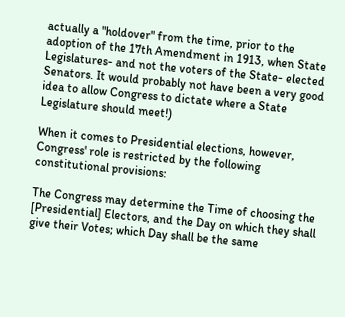actually a "holdover" from the time, prior to the adoption of the 17th Amendment in 1913, when State Legislatures- and not the voters of the State- elected Senators. It would probably not have been a very good idea to allow Congress to dictate where a State Legislature should meet!)

When it comes to Presidential elections, however, Congress' role is restricted by the following constitutional provisions:

The Congress may determine the Time of choosing the [Presidential] Electors, and the Day on which they shall give their Votes; which Day shall be the same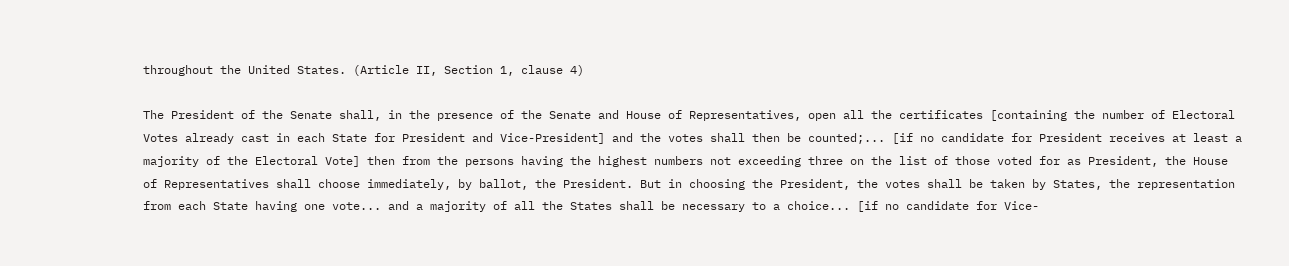throughout the United States. (Article II, Section 1, clause 4)

The President of the Senate shall, in the presence of the Senate and House of Representatives, open all the certificates [containing the number of Electoral Votes already cast in each State for President and Vice-President] and the votes shall then be counted;... [if no candidate for President receives at least a majority of the Electoral Vote] then from the persons having the highest numbers not exceeding three on the list of those voted for as President, the House of Representatives shall choose immediately, by ballot, the President. But in choosing the President, the votes shall be taken by States, the representation from each State having one vote... and a majority of all the States shall be necessary to a choice... [if no candidate for Vice-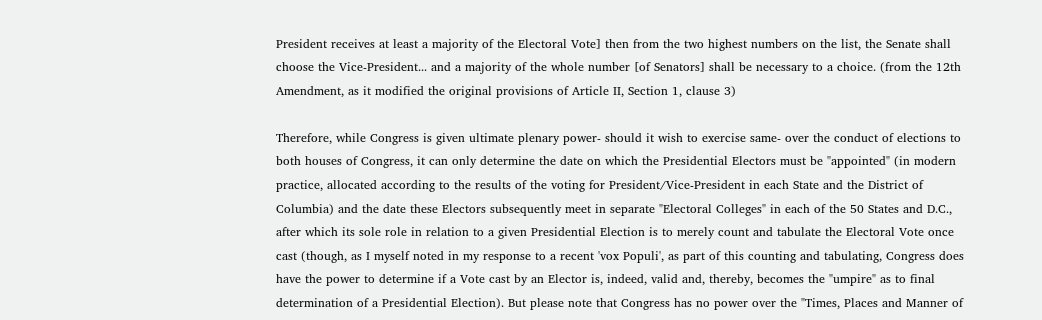President receives at least a majority of the Electoral Vote] then from the two highest numbers on the list, the Senate shall choose the Vice-President... and a majority of the whole number [of Senators] shall be necessary to a choice. (from the 12th Amendment, as it modified the original provisions of Article II, Section 1, clause 3)

Therefore, while Congress is given ultimate plenary power- should it wish to exercise same- over the conduct of elections to both houses of Congress, it can only determine the date on which the Presidential Electors must be "appointed" (in modern practice, allocated according to the results of the voting for President/Vice-President in each State and the District of Columbia) and the date these Electors subsequently meet in separate "Electoral Colleges" in each of the 50 States and D.C., after which its sole role in relation to a given Presidential Election is to merely count and tabulate the Electoral Vote once cast (though, as I myself noted in my response to a recent 'vox Populi', as part of this counting and tabulating, Congress does have the power to determine if a Vote cast by an Elector is, indeed, valid and, thereby, becomes the "umpire" as to final determination of a Presidential Election). But please note that Congress has no power over the "Times, Places and Manner of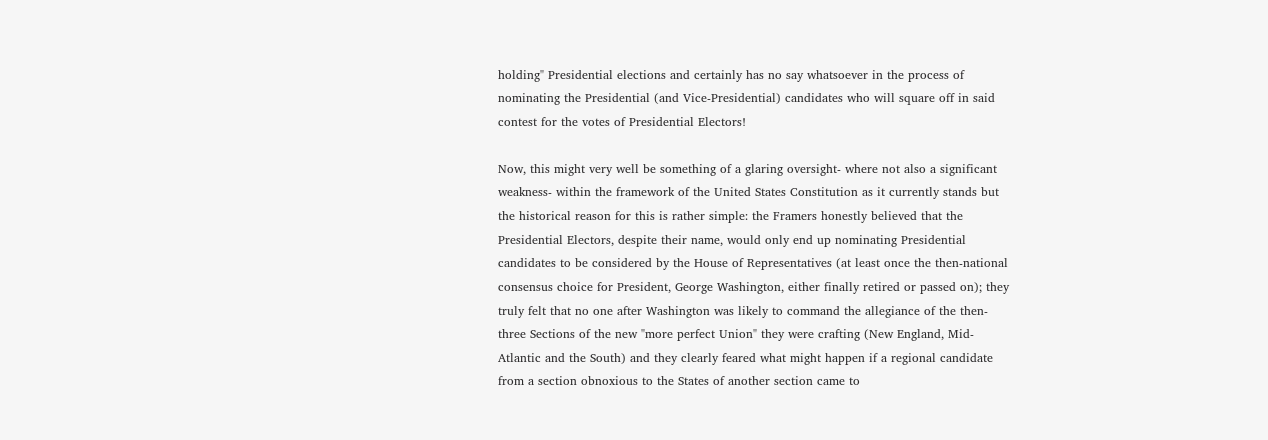holding" Presidential elections and certainly has no say whatsoever in the process of nominating the Presidential (and Vice-Presidential) candidates who will square off in said contest for the votes of Presidential Electors!

Now, this might very well be something of a glaring oversight- where not also a significant weakness- within the framework of the United States Constitution as it currently stands but the historical reason for this is rather simple: the Framers honestly believed that the Presidential Electors, despite their name, would only end up nominating Presidential candidates to be considered by the House of Representatives (at least once the then-national consensus choice for President, George Washington, either finally retired or passed on); they truly felt that no one after Washington was likely to command the allegiance of the then-three Sections of the new "more perfect Union" they were crafting (New England, Mid-Atlantic and the South) and they clearly feared what might happen if a regional candidate from a section obnoxious to the States of another section came to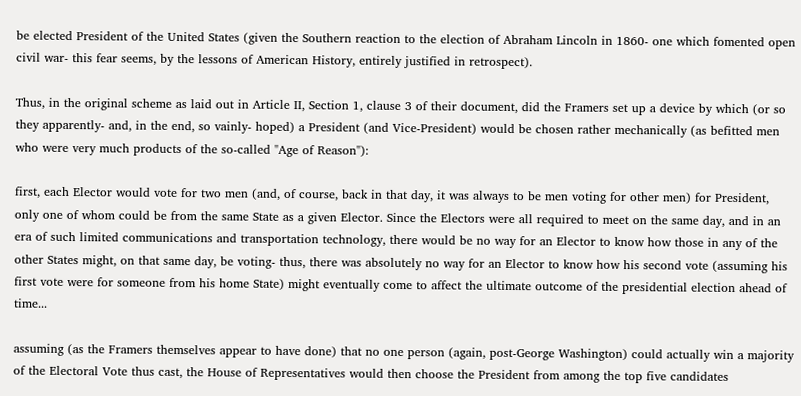be elected President of the United States (given the Southern reaction to the election of Abraham Lincoln in 1860- one which fomented open civil war- this fear seems, by the lessons of American History, entirely justified in retrospect).

Thus, in the original scheme as laid out in Article II, Section 1, clause 3 of their document, did the Framers set up a device by which (or so they apparently- and, in the end, so vainly- hoped) a President (and Vice-President) would be chosen rather mechanically (as befitted men who were very much products of the so-called "Age of Reason"):

first, each Elector would vote for two men (and, of course, back in that day, it was always to be men voting for other men) for President, only one of whom could be from the same State as a given Elector. Since the Electors were all required to meet on the same day, and in an era of such limited communications and transportation technology, there would be no way for an Elector to know how those in any of the other States might, on that same day, be voting- thus, there was absolutely no way for an Elector to know how his second vote (assuming his first vote were for someone from his home State) might eventually come to affect the ultimate outcome of the presidential election ahead of time...

assuming (as the Framers themselves appear to have done) that no one person (again, post-George Washington) could actually win a majority of the Electoral Vote thus cast, the House of Representatives would then choose the President from among the top five candidates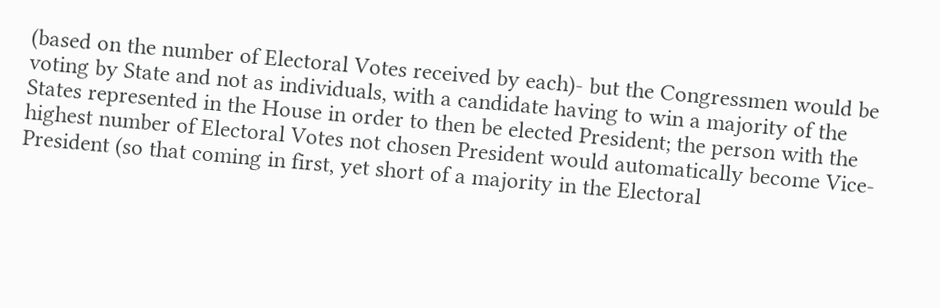(based on the number of Electoral Votes received by each)- but the Congressmen would be voting by State and not as individuals, with a candidate having to win a majority of the States represented in the House in order to then be elected President; the person with the highest number of Electoral Votes not chosen President would automatically become Vice-President (so that coming in first, yet short of a majority in the Electoral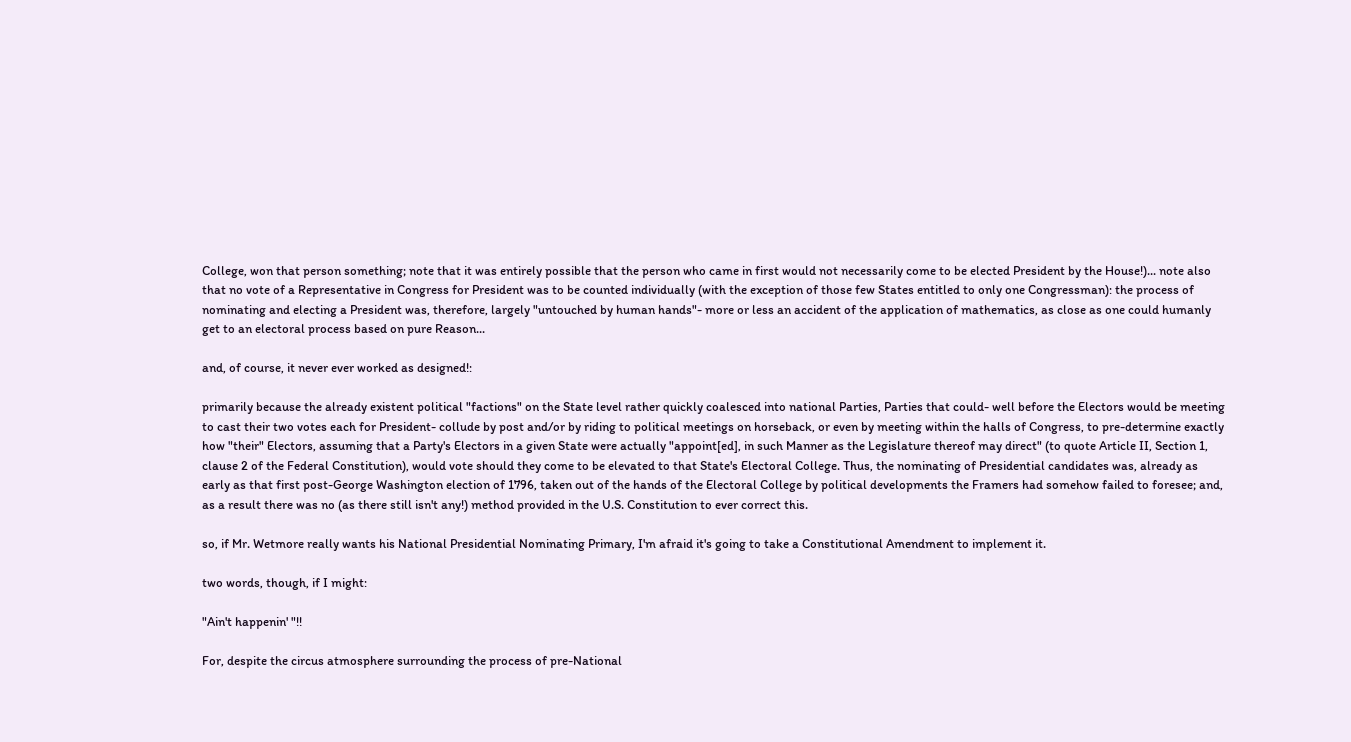College, won that person something; note that it was entirely possible that the person who came in first would not necessarily come to be elected President by the House!)... note also that no vote of a Representative in Congress for President was to be counted individually (with the exception of those few States entitled to only one Congressman): the process of nominating and electing a President was, therefore, largely "untouched by human hands"- more or less an accident of the application of mathematics, as close as one could humanly get to an electoral process based on pure Reason...

and, of course, it never ever worked as designed!:

primarily because the already existent political "factions" on the State level rather quickly coalesced into national Parties, Parties that could- well before the Electors would be meeting to cast their two votes each for President- collude by post and/or by riding to political meetings on horseback, or even by meeting within the halls of Congress, to pre-determine exactly how "their" Electors, assuming that a Party's Electors in a given State were actually "appoint[ed], in such Manner as the Legislature thereof may direct" (to quote Article II, Section 1, clause 2 of the Federal Constitution), would vote should they come to be elevated to that State's Electoral College. Thus, the nominating of Presidential candidates was, already as early as that first post-George Washington election of 1796, taken out of the hands of the Electoral College by political developments the Framers had somehow failed to foresee; and, as a result there was no (as there still isn't any!) method provided in the U.S. Constitution to ever correct this.

so, if Mr. Wetmore really wants his National Presidential Nominating Primary, I'm afraid it's going to take a Constitutional Amendment to implement it.

two words, though, if I might:

"Ain't happenin' "!!

For, despite the circus atmosphere surrounding the process of pre-National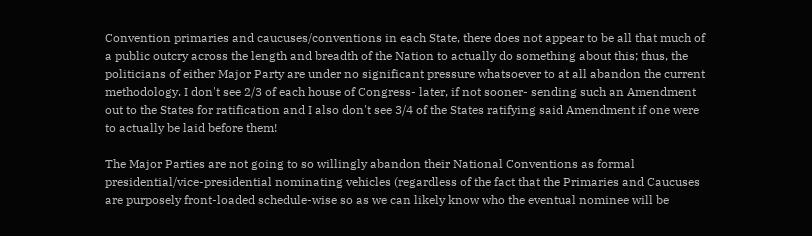Convention primaries and caucuses/conventions in each State, there does not appear to be all that much of a public outcry across the length and breadth of the Nation to actually do something about this; thus, the politicians of either Major Party are under no significant pressure whatsoever to at all abandon the current methodology. I don't see 2/3 of each house of Congress- later, if not sooner- sending such an Amendment out to the States for ratification and I also don't see 3/4 of the States ratifying said Amendment if one were to actually be laid before them!

The Major Parties are not going to so willingly abandon their National Conventions as formal presidential/vice-presidential nominating vehicles (regardless of the fact that the Primaries and Caucuses are purposely front-loaded schedule-wise so as we can likely know who the eventual nominee will be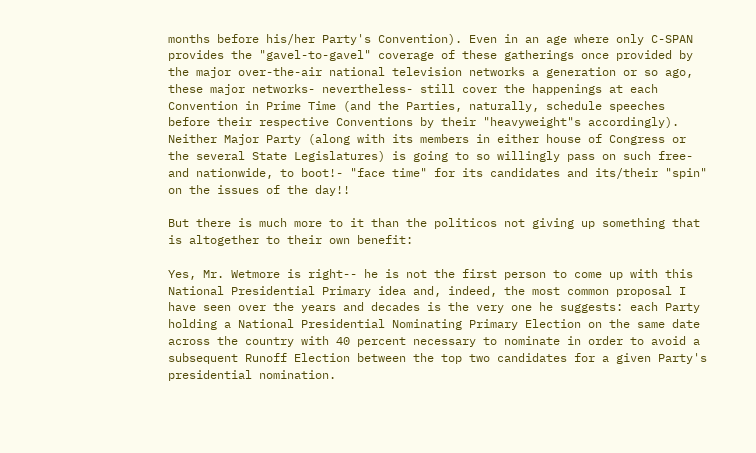months before his/her Party's Convention). Even in an age where only C-SPAN provides the "gavel-to-gavel" coverage of these gatherings once provided by the major over-the-air national television networks a generation or so ago, these major networks- nevertheless- still cover the happenings at each Convention in Prime Time (and the Parties, naturally, schedule speeches before their respective Conventions by their "heavyweight"s accordingly). Neither Major Party (along with its members in either house of Congress or the several State Legislatures) is going to so willingly pass on such free- and nationwide, to boot!- "face time" for its candidates and its/their "spin" on the issues of the day!!

But there is much more to it than the politicos not giving up something that is altogether to their own benefit:

Yes, Mr. Wetmore is right-- he is not the first person to come up with this National Presidential Primary idea and, indeed, the most common proposal I have seen over the years and decades is the very one he suggests: each Party holding a National Presidential Nominating Primary Election on the same date across the country with 40 percent necessary to nominate in order to avoid a subsequent Runoff Election between the top two candidates for a given Party's presidential nomination.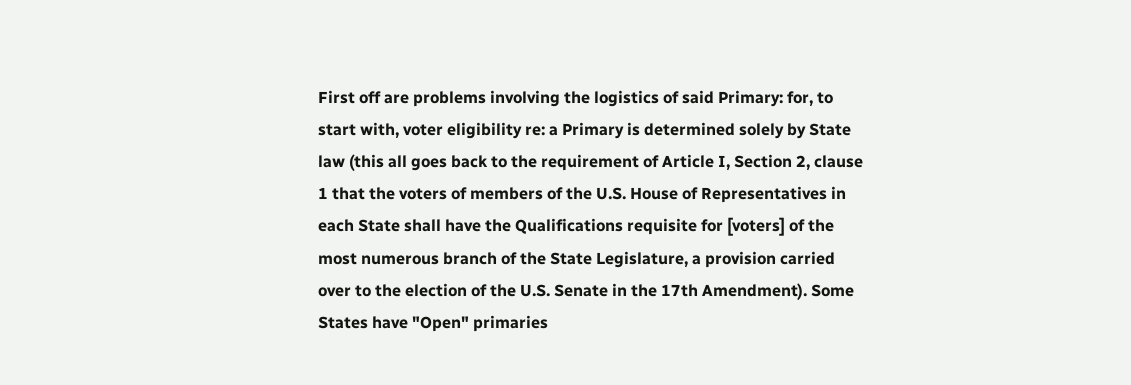First off are problems involving the logistics of said Primary: for, to start with, voter eligibility re: a Primary is determined solely by State law (this all goes back to the requirement of Article I, Section 2, clause 1 that the voters of members of the U.S. House of Representatives in each State shall have the Qualifications requisite for [voters] of the most numerous branch of the State Legislature, a provision carried over to the election of the U.S. Senate in the 17th Amendment). Some States have "Open" primaries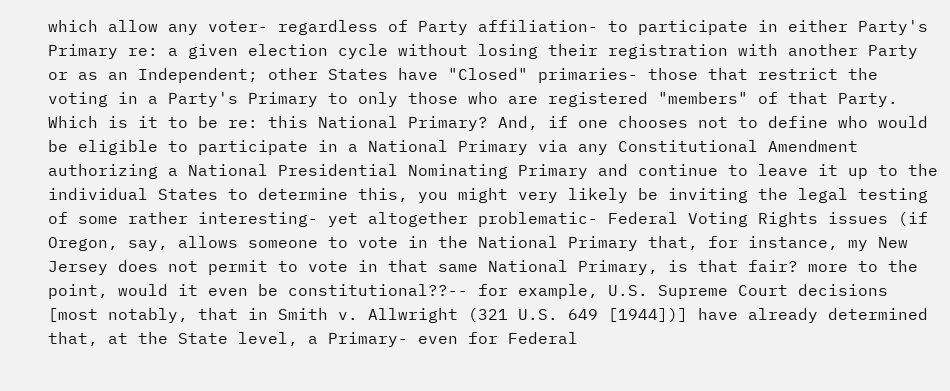which allow any voter- regardless of Party affiliation- to participate in either Party's Primary re: a given election cycle without losing their registration with another Party or as an Independent; other States have "Closed" primaries- those that restrict the voting in a Party's Primary to only those who are registered "members" of that Party. Which is it to be re: this National Primary? And, if one chooses not to define who would be eligible to participate in a National Primary via any Constitutional Amendment authorizing a National Presidential Nominating Primary and continue to leave it up to the individual States to determine this, you might very likely be inviting the legal testing of some rather interesting- yet altogether problematic- Federal Voting Rights issues (if Oregon, say, allows someone to vote in the National Primary that, for instance, my New Jersey does not permit to vote in that same National Primary, is that fair? more to the point, would it even be constitutional??-- for example, U.S. Supreme Court decisions [most notably, that in Smith v. Allwright (321 U.S. 649 [1944])] have already determined that, at the State level, a Primary- even for Federal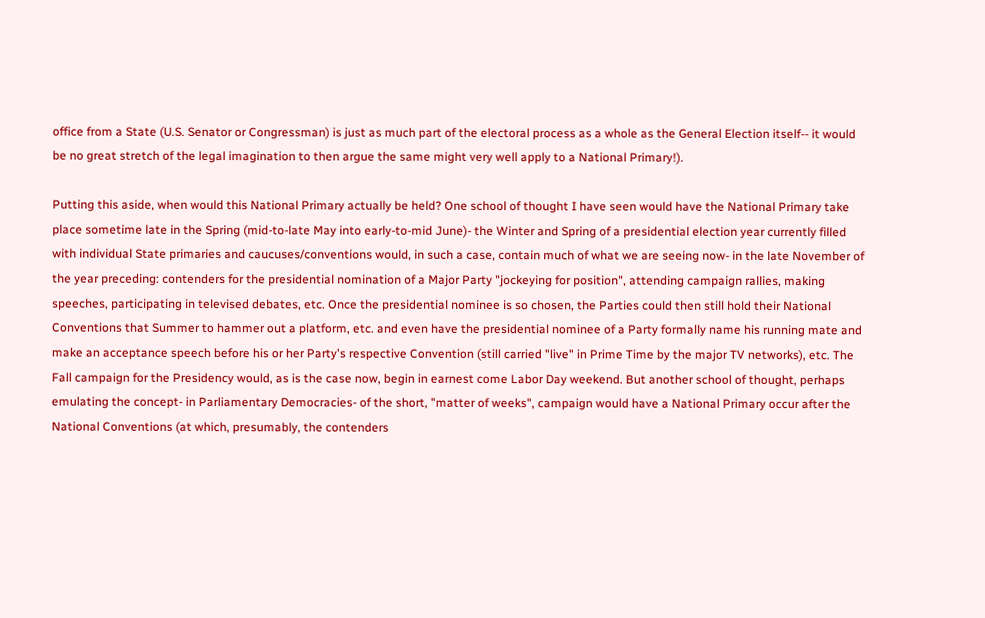office from a State (U.S. Senator or Congressman) is just as much part of the electoral process as a whole as the General Election itself-- it would be no great stretch of the legal imagination to then argue the same might very well apply to a National Primary!).

Putting this aside, when would this National Primary actually be held? One school of thought I have seen would have the National Primary take place sometime late in the Spring (mid-to-late May into early-to-mid June)- the Winter and Spring of a presidential election year currently filled with individual State primaries and caucuses/conventions would, in such a case, contain much of what we are seeing now- in the late November of the year preceding: contenders for the presidential nomination of a Major Party "jockeying for position", attending campaign rallies, making speeches, participating in televised debates, etc. Once the presidential nominee is so chosen, the Parties could then still hold their National Conventions that Summer to hammer out a platform, etc. and even have the presidential nominee of a Party formally name his running mate and make an acceptance speech before his or her Party's respective Convention (still carried "live" in Prime Time by the major TV networks), etc. The Fall campaign for the Presidency would, as is the case now, begin in earnest come Labor Day weekend. But another school of thought, perhaps emulating the concept- in Parliamentary Democracies- of the short, "matter of weeks", campaign would have a National Primary occur after the National Conventions (at which, presumably, the contenders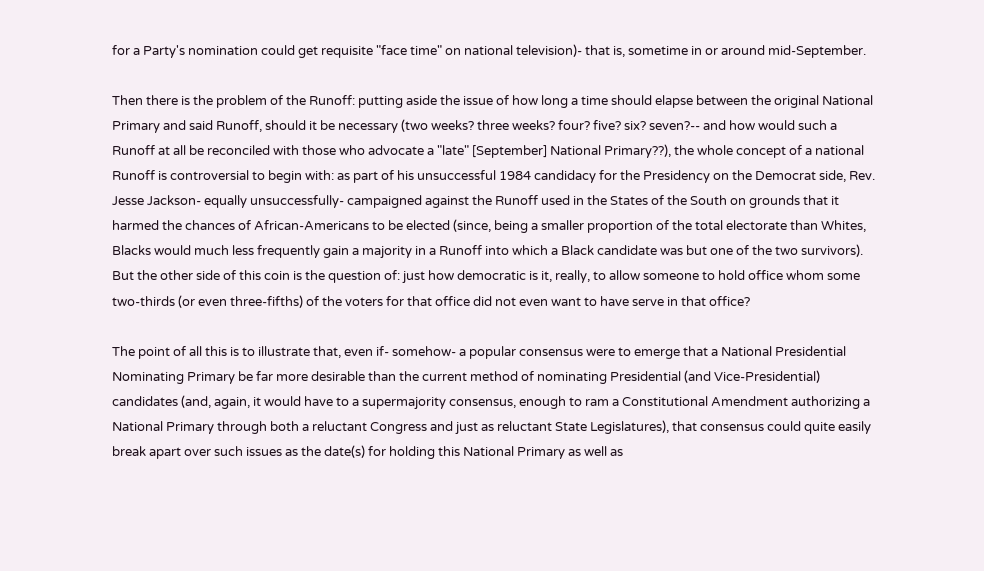for a Party's nomination could get requisite "face time" on national television)- that is, sometime in or around mid-September.

Then there is the problem of the Runoff: putting aside the issue of how long a time should elapse between the original National Primary and said Runoff, should it be necessary (two weeks? three weeks? four? five? six? seven?-- and how would such a Runoff at all be reconciled with those who advocate a "late" [September] National Primary??), the whole concept of a national Runoff is controversial to begin with: as part of his unsuccessful 1984 candidacy for the Presidency on the Democrat side, Rev. Jesse Jackson- equally unsuccessfully- campaigned against the Runoff used in the States of the South on grounds that it harmed the chances of African-Americans to be elected (since, being a smaller proportion of the total electorate than Whites, Blacks would much less frequently gain a majority in a Runoff into which a Black candidate was but one of the two survivors). But the other side of this coin is the question of: just how democratic is it, really, to allow someone to hold office whom some two-thirds (or even three-fifths) of the voters for that office did not even want to have serve in that office?

The point of all this is to illustrate that, even if- somehow- a popular consensus were to emerge that a National Presidential Nominating Primary be far more desirable than the current method of nominating Presidential (and Vice-Presidential) candidates (and, again, it would have to a supermajority consensus, enough to ram a Constitutional Amendment authorizing a National Primary through both a reluctant Congress and just as reluctant State Legislatures), that consensus could quite easily break apart over such issues as the date(s) for holding this National Primary as well as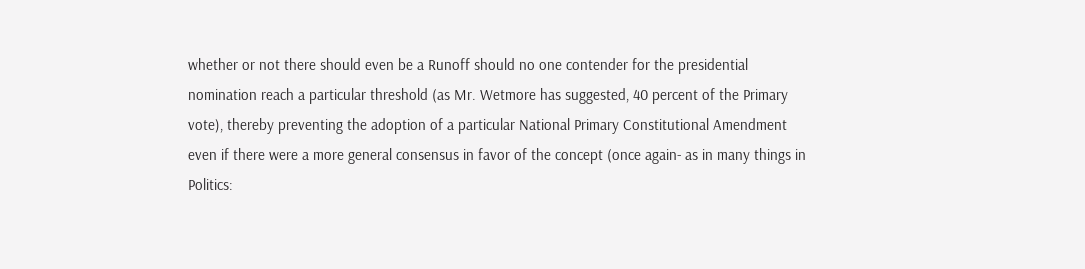whether or not there should even be a Runoff should no one contender for the presidential nomination reach a particular threshold (as Mr. Wetmore has suggested, 40 percent of the Primary vote), thereby preventing the adoption of a particular National Primary Constitutional Amendment even if there were a more general consensus in favor of the concept (once again- as in many things in Politics: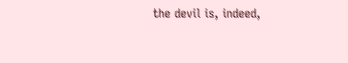the devil is, indeed,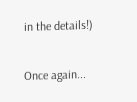in the details!)

Once again...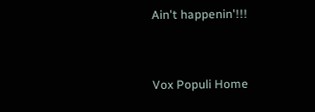Ain't happenin'!!!


Vox Populi Home